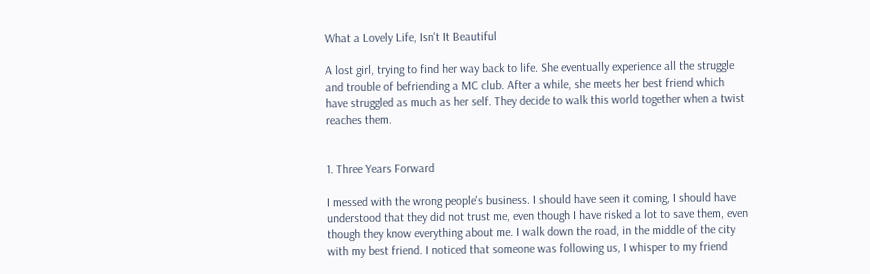What a Lovely Life, Isn't It Beautiful

A lost girl, trying to find her way back to life. She eventually experience all the struggle and trouble of befriending a MC club. After a while, she meets her best friend which have struggled as much as her self. They decide to walk this world together when a twist reaches them.


1. Three Years Forward

I messed with the wrong people's business. I should have seen it coming, I should have understood that they did not trust me, even though I have risked a lot to save them, even though they know everything about me. I walk down the road, in the middle of the city with my best friend. I noticed that someone was following us, I whisper to my friend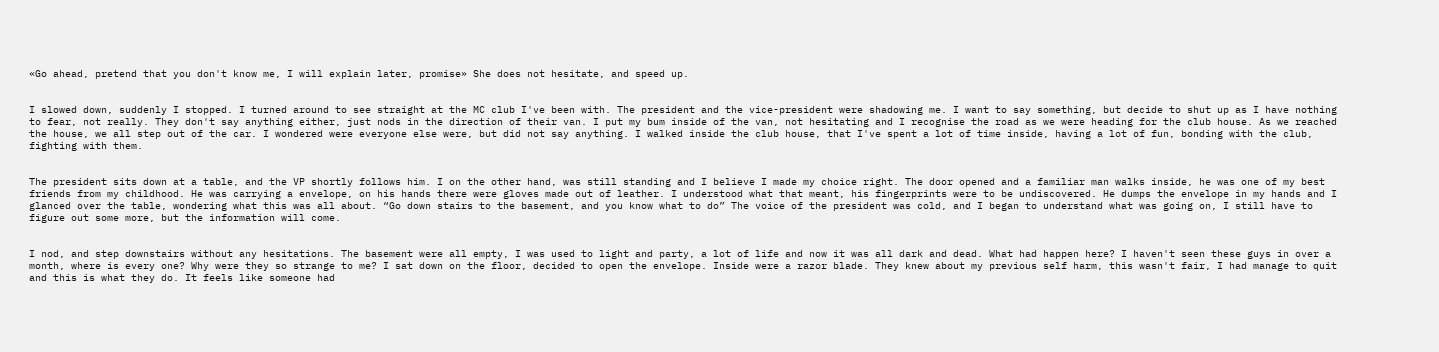«Go ahead, pretend that you don't know me, I will explain later, promise» She does not hesitate, and speed up.


I slowed down, suddenly I stopped. I turned around to see straight at the MC club I've been with. The president and the vice-president were shadowing me. I want to say something, but decide to shut up as I have nothing to fear, not really. They don't say anything either, just nods in the direction of their van. I put my bum inside of the van, not hesitating and I recognise the road as we were heading for the club house. As we reached the house, we all step out of the car. I wondered were everyone else were, but did not say anything. I walked inside the club house, that I've spent a lot of time inside, having a lot of fun, bonding with the club, fighting with them.


The president sits down at a table, and the VP shortly follows him. I on the other hand, was still standing and I believe I made my choice right. The door opened and a familiar man walks inside, he was one of my best friends from my childhood. He was carrying a envelope, on his hands there were gloves made out of leather. I understood what that meant, his fingerprints were to be undiscovered. He dumps the envelope in my hands and I glanced over the table, wondering what this was all about. “Go down stairs to the basement, and you know what to do” The voice of the president was cold, and I began to understand what was going on, I still have to figure out some more, but the information will come.


I nod, and step downstairs without any hesitations. The basement were all empty, I was used to light and party, a lot of life and now it was all dark and dead. What had happen here? I haven't seen these guys in over a month, where is every one? Why were they so strange to me? I sat down on the floor, decided to open the envelope. Inside were a razor blade. They knew about my previous self harm, this wasn't fair, I had manage to quit and this is what they do. It feels like someone had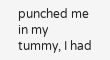punched me in my tummy, I had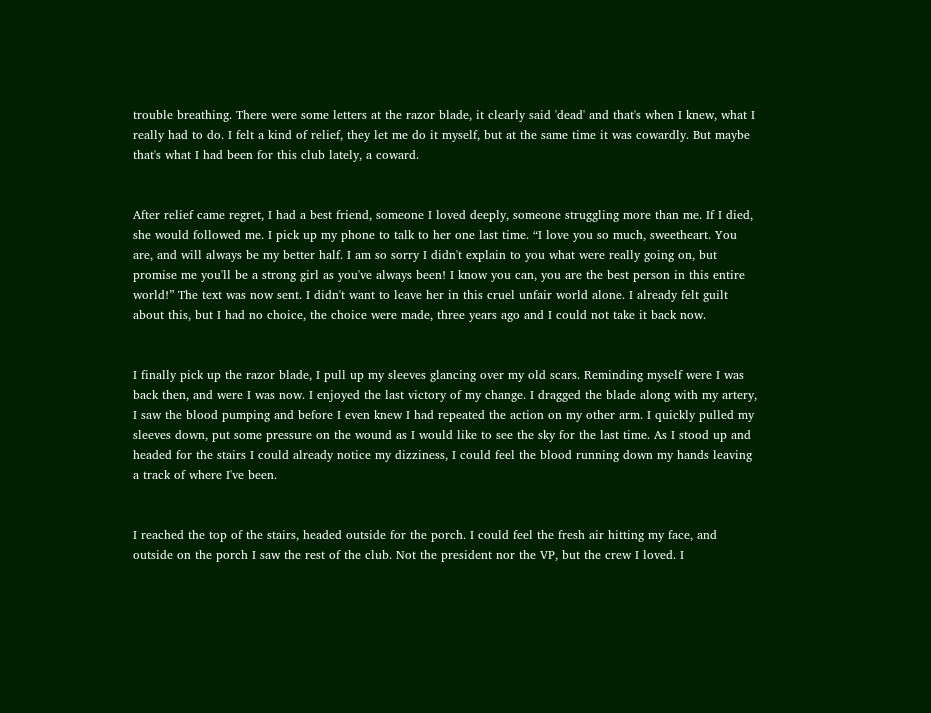trouble breathing. There were some letters at the razor blade, it clearly said 'dead' and that's when I knew, what I really had to do. I felt a kind of relief, they let me do it myself, but at the same time it was cowardly. But maybe that's what I had been for this club lately, a coward.


After relief came regret, I had a best friend, someone I loved deeply, someone struggling more than me. If I died, she would followed me. I pick up my phone to talk to her one last time. “I love you so much, sweetheart. You are, and will always be my better half. I am so sorry I didn't explain to you what were really going on, but promise me you'll be a strong girl as you've always been! I know you can, you are the best person in this entire world!” The text was now sent. I didn't want to leave her in this cruel unfair world alone. I already felt guilt about this, but I had no choice, the choice were made, three years ago and I could not take it back now.


I finally pick up the razor blade, I pull up my sleeves glancing over my old scars. Reminding myself were I was back then, and were I was now. I enjoyed the last victory of my change. I dragged the blade along with my artery, I saw the blood pumping and before I even knew I had repeated the action on my other arm. I quickly pulled my sleeves down, put some pressure on the wound as I would like to see the sky for the last time. As I stood up and headed for the stairs I could already notice my dizziness, I could feel the blood running down my hands leaving a track of where I've been.


I reached the top of the stairs, headed outside for the porch. I could feel the fresh air hitting my face, and outside on the porch I saw the rest of the club. Not the president nor the VP, but the crew I loved. I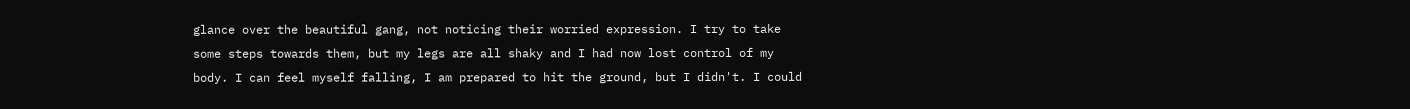glance over the beautiful gang, not noticing their worried expression. I try to take some steps towards them, but my legs are all shaky and I had now lost control of my body. I can feel myself falling, I am prepared to hit the ground, but I didn't. I could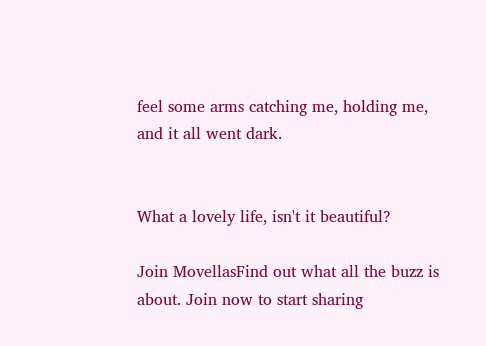feel some arms catching me, holding me, and it all went dark.


What a lovely life, isn't it beautiful?

Join MovellasFind out what all the buzz is about. Join now to start sharing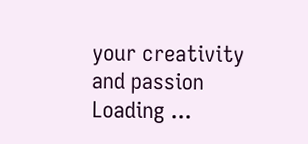your creativity and passion
Loading ...